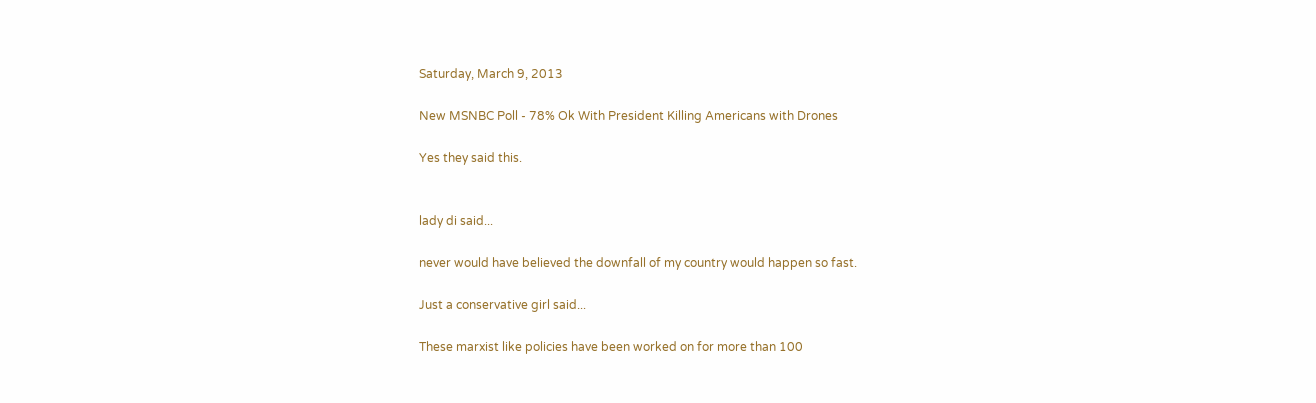Saturday, March 9, 2013

New MSNBC Poll - 78% Ok With President Killing Americans with Drones

Yes they said this.


lady di said...

never would have believed the downfall of my country would happen so fast.

Just a conservative girl said...

These marxist like policies have been worked on for more than 100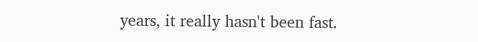years, it really hasn't been fast.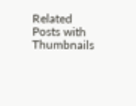Related Posts with Thumbnails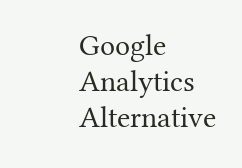Google Analytics Alternative